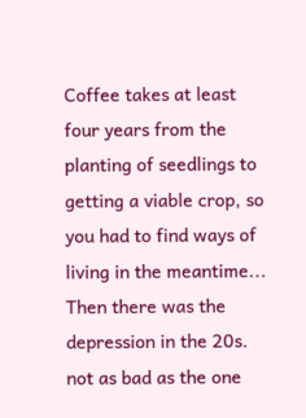Coffee takes at least four years from the planting of seedlings to getting a viable crop, so you had to find ways of living in the meantime... Then there was the depression in the 20s. not as bad as the one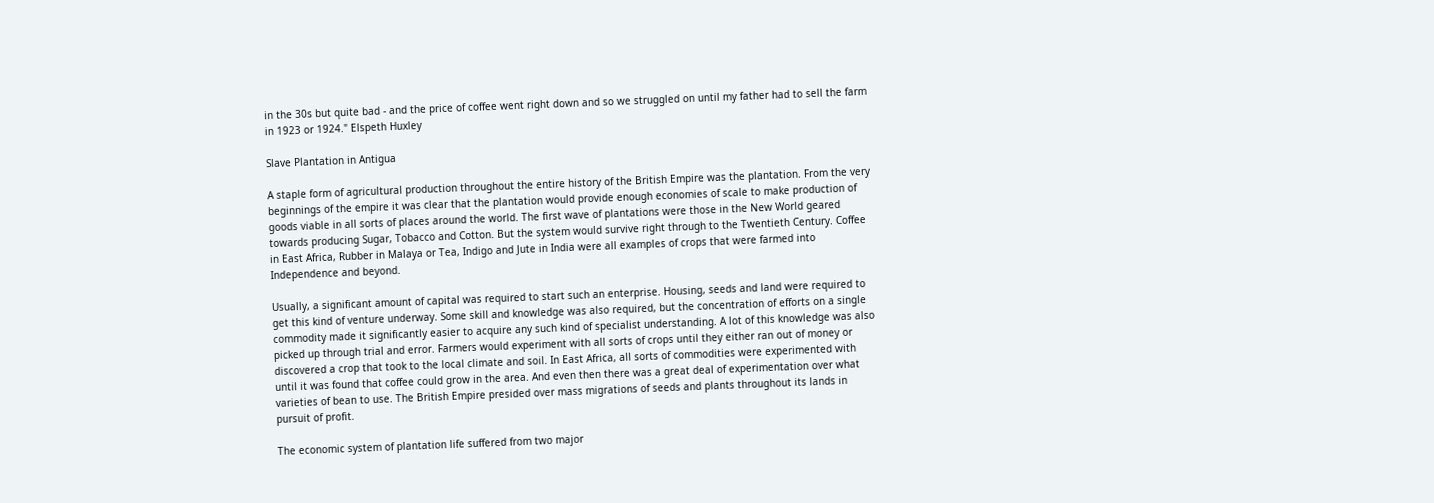in the 30s but quite bad - and the price of coffee went right down and so we struggled on until my father had to sell the farm in 1923 or 1924." Elspeth Huxley

Slave Plantation in Antigua

A staple form of agricultural production throughout the entire history of the British Empire was the plantation. From the very beginnings of the empire it was clear that the plantation would provide enough economies of scale to make production of goods viable in all sorts of places around the world. The first wave of plantations were those in the New World geared towards producing Sugar, Tobacco and Cotton. But the system would survive right through to the Twentieth Century. Coffee in East Africa, Rubber in Malaya or Tea, Indigo and Jute in India were all examples of crops that were farmed into Independence and beyond.

Usually, a significant amount of capital was required to start such an enterprise. Housing, seeds and land were required to get this kind of venture underway. Some skill and knowledge was also required, but the concentration of efforts on a single commodity made it significantly easier to acquire any such kind of specialist understanding. A lot of this knowledge was also picked up through trial and error. Farmers would experiment with all sorts of crops until they either ran out of money or discovered a crop that took to the local climate and soil. In East Africa, all sorts of commodities were experimented with until it was found that coffee could grow in the area. And even then there was a great deal of experimentation over what varieties of bean to use. The British Empire presided over mass migrations of seeds and plants throughout its lands in pursuit of profit.

The economic system of plantation life suffered from two major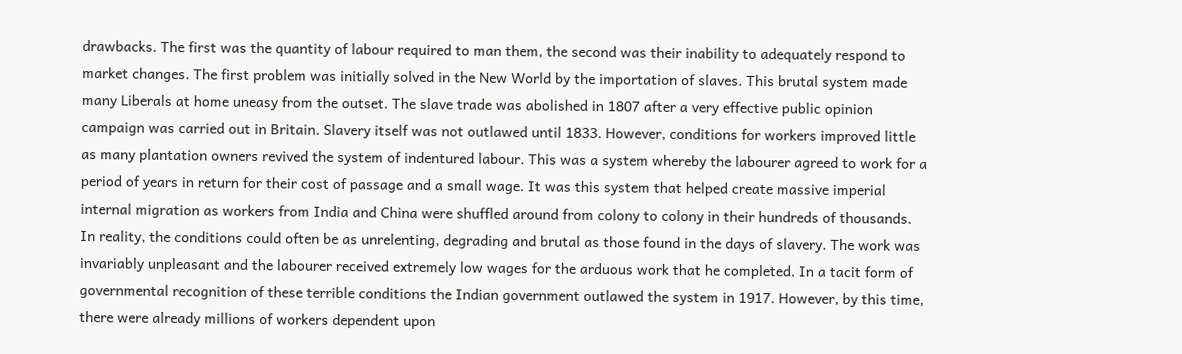drawbacks. The first was the quantity of labour required to man them, the second was their inability to adequately respond to market changes. The first problem was initially solved in the New World by the importation of slaves. This brutal system made many Liberals at home uneasy from the outset. The slave trade was abolished in 1807 after a very effective public opinion campaign was carried out in Britain. Slavery itself was not outlawed until 1833. However, conditions for workers improved little as many plantation owners revived the system of indentured labour. This was a system whereby the labourer agreed to work for a period of years in return for their cost of passage and a small wage. It was this system that helped create massive imperial internal migration as workers from India and China were shuffled around from colony to colony in their hundreds of thousands. In reality, the conditions could often be as unrelenting, degrading and brutal as those found in the days of slavery. The work was invariably unpleasant and the labourer received extremely low wages for the arduous work that he completed. In a tacit form of governmental recognition of these terrible conditions the Indian government outlawed the system in 1917. However, by this time, there were already millions of workers dependent upon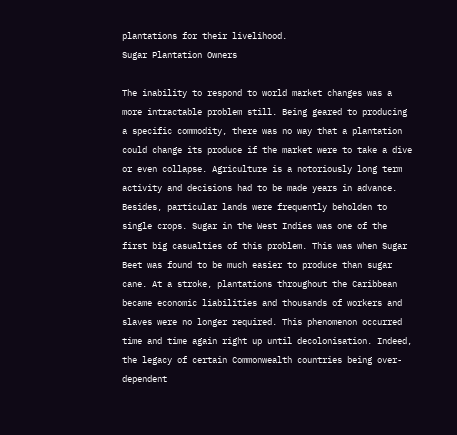plantations for their livelihood.
Sugar Plantation Owners

The inability to respond to world market changes was a more intractable problem still. Being geared to producing a specific commodity, there was no way that a plantation could change its produce if the market were to take a dive or even collapse. Agriculture is a notoriously long term activity and decisions had to be made years in advance. Besides, particular lands were frequently beholden to single crops. Sugar in the West Indies was one of the first big casualties of this problem. This was when Sugar Beet was found to be much easier to produce than sugar cane. At a stroke, plantations throughout the Caribbean became economic liabilities and thousands of workers and slaves were no longer required. This phenomenon occurred time and time again right up until decolonisation. Indeed, the legacy of certain Commonwealth countries being over-dependent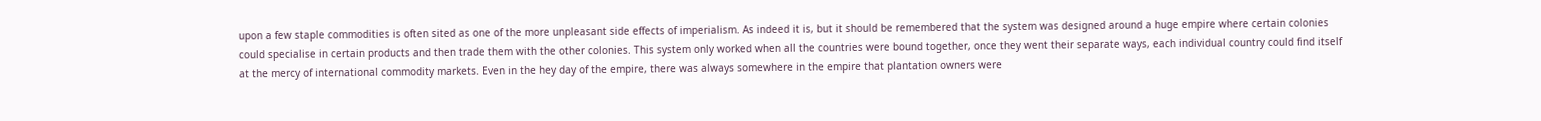upon a few staple commodities is often sited as one of the more unpleasant side effects of imperialism. As indeed it is, but it should be remembered that the system was designed around a huge empire where certain colonies could specialise in certain products and then trade them with the other colonies. This system only worked when all the countries were bound together, once they went their separate ways, each individual country could find itself at the mercy of international commodity markets. Even in the hey day of the empire, there was always somewhere in the empire that plantation owners were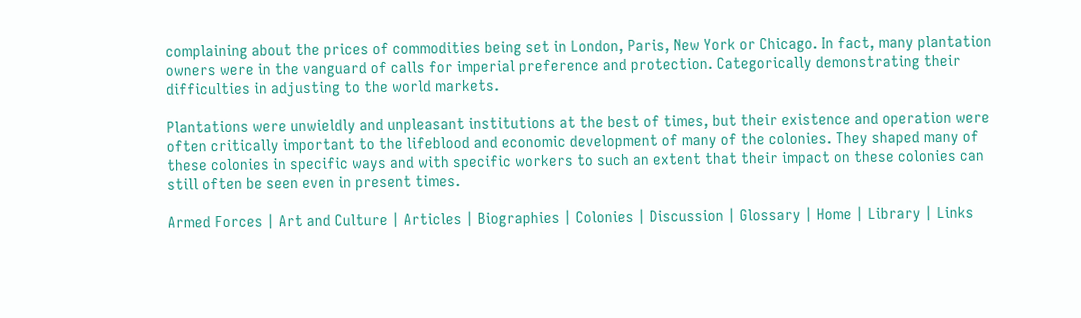complaining about the prices of commodities being set in London, Paris, New York or Chicago. In fact, many plantation owners were in the vanguard of calls for imperial preference and protection. Categorically demonstrating their difficulties in adjusting to the world markets.

Plantations were unwieldly and unpleasant institutions at the best of times, but their existence and operation were often critically important to the lifeblood and economic development of many of the colonies. They shaped many of these colonies in specific ways and with specific workers to such an extent that their impact on these colonies can still often be seen even in present times.

Armed Forces | Art and Culture | Articles | Biographies | Colonies | Discussion | Glossary | Home | Library | Links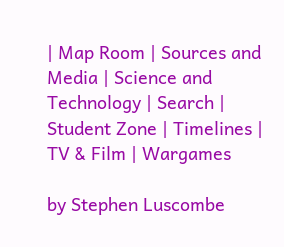| Map Room | Sources and Media | Science and Technology | Search | Student Zone | Timelines | TV & Film | Wargames

by Stephen Luscombe